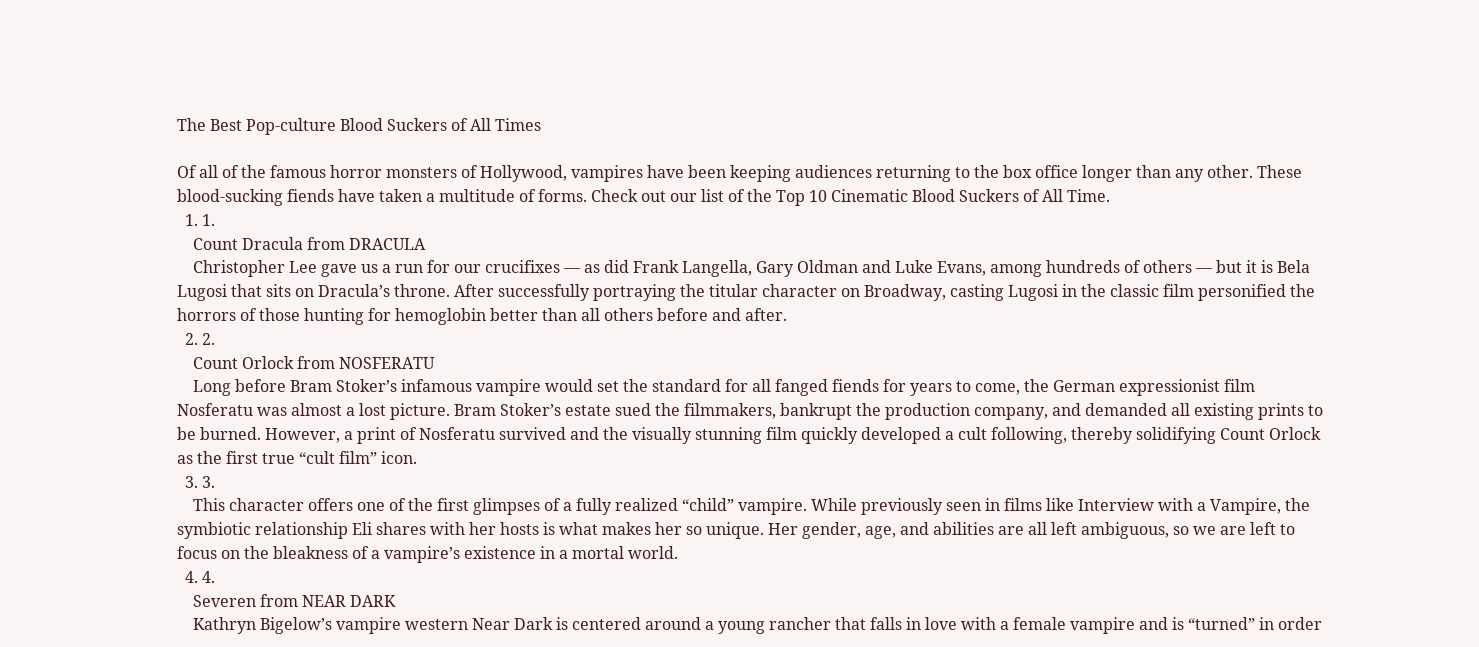The Best Pop-culture Blood Suckers of All Times

Of all of the famous horror monsters of Hollywood, vampires have been keeping audiences returning to the box office longer than any other. These blood-sucking fiends have taken a multitude of forms. Check out our list of the Top 10 Cinematic Blood Suckers of All Time.
  1. 1.
    Count Dracula from DRACULA
    Christopher Lee gave us a run for our crucifixes — as did Frank Langella, Gary Oldman and Luke Evans, among hundreds of others — but it is Bela Lugosi that sits on Dracula’s throne. After successfully portraying the titular character on Broadway, casting Lugosi in the classic film personified the horrors of those hunting for hemoglobin better than all others before and after.
  2. 2.
    Count Orlock from NOSFERATU
    Long before Bram Stoker’s infamous vampire would set the standard for all fanged fiends for years to come, the German expressionist film Nosferatu was almost a lost picture. Bram Stoker’s estate sued the filmmakers, bankrupt the production company, and demanded all existing prints to be burned. However, a print of Nosferatu survived and the visually stunning film quickly developed a cult following, thereby solidifying Count Orlock as the first true “cult film” icon.
  3. 3.
    This character offers one of the first glimpses of a fully realized “child” vampire. While previously seen in films like Interview with a Vampire, the symbiotic relationship Eli shares with her hosts is what makes her so unique. Her gender, age, and abilities are all left ambiguous, so we are left to focus on the bleakness of a vampire’s existence in a mortal world.
  4. 4.
    Severen from NEAR DARK
    Kathryn Bigelow’s vampire western Near Dark is centered around a young rancher that falls in love with a female vampire and is “turned” in order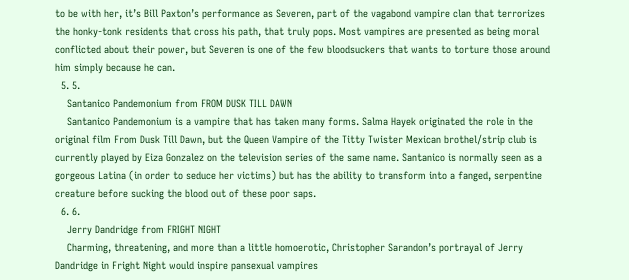to be with her, it’s Bill Paxton’s performance as Severen, part of the vagabond vampire clan that terrorizes the honky-tonk residents that cross his path, that truly pops. Most vampires are presented as being moral conflicted about their power, but Severen is one of the few bloodsuckers that wants to torture those around him simply because he can.
  5. 5.
    Santanico Pandemonium from FROM DUSK TILL DAWN
    Santanico Pandemonium is a vampire that has taken many forms. Salma Hayek originated the role in the original film From Dusk Till Dawn, but the Queen Vampire of the Titty Twister Mexican brothel/strip club is currently played by Eiza Gonzalez on the television series of the same name. Santanico is normally seen as a gorgeous Latina (in order to seduce her victims) but has the ability to transform into a fanged, serpentine creature before sucking the blood out of these poor saps.
  6. 6.
    Jerry Dandridge from FRIGHT NIGHT
    Charming, threatening, and more than a little homoerotic, Christopher Sarandon’s portrayal of Jerry Dandridge in Fright Night would inspire pansexual vampires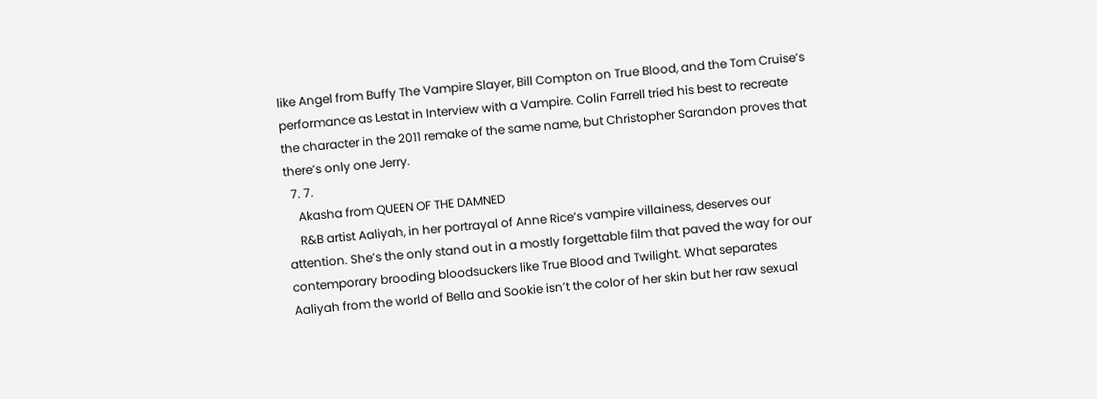like Angel from Buffy The Vampire Slayer, Bill Compton on True Blood, and the Tom Cruise’s performance as Lestat in Interview with a Vampire. Colin Farrell tried his best to recreate the character in the 2011 remake of the same name, but Christopher Sarandon proves that there’s only one Jerry.
  7. 7.
    Akasha from QUEEN OF THE DAMNED
    R&B artist Aaliyah, in her portrayal of Anne Rice’s vampire villainess, deserves our attention. She’s the only stand out in a mostly forgettable film that paved the way for our contemporary brooding bloodsuckers like True Blood and Twilight. What separates Aaliyah from the world of Bella and Sookie isn’t the color of her skin but her raw sexual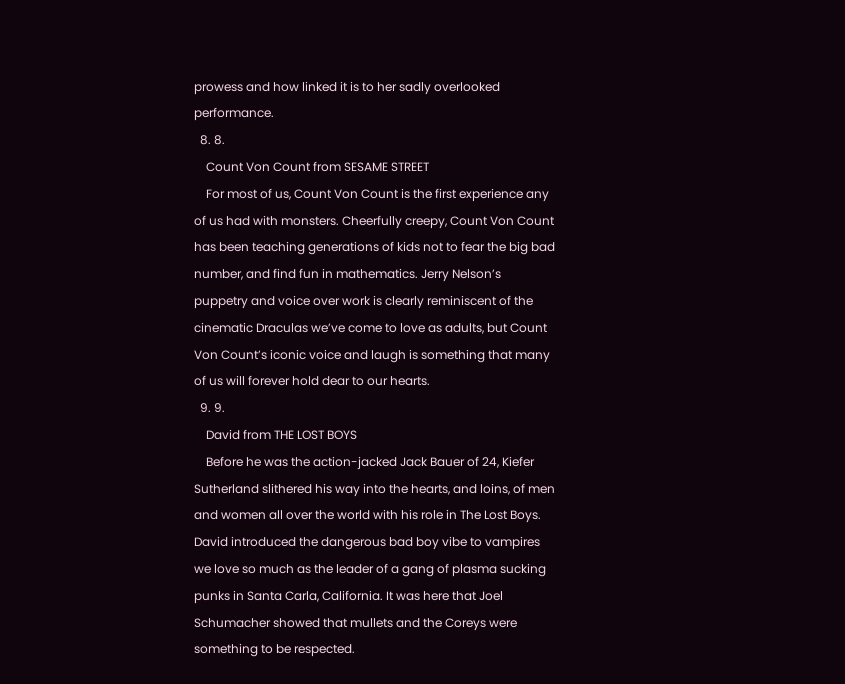prowess and how linked it is to her sadly overlooked performance.
  8. 8.
    Count Von Count from SESAME STREET
    For most of us, Count Von Count is the first experience any of us had with monsters. Cheerfully creepy, Count Von Count has been teaching generations of kids not to fear the big bad number, and find fun in mathematics. Jerry Nelson’s puppetry and voice over work is clearly reminiscent of the cinematic Draculas we’ve come to love as adults, but Count Von Count’s iconic voice and laugh is something that many of us will forever hold dear to our hearts.
  9. 9.
    David from THE LOST BOYS
    Before he was the action-jacked Jack Bauer of 24, Kiefer Sutherland slithered his way into the hearts, and loins, of men and women all over the world with his role in The Lost Boys. David introduced the dangerous bad boy vibe to vampires we love so much as the leader of a gang of plasma sucking punks in Santa Carla, California. It was here that Joel Schumacher showed that mullets and the Coreys were something to be respected.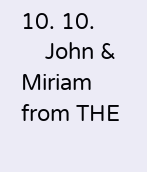10. 10.
    John & Miriam from THE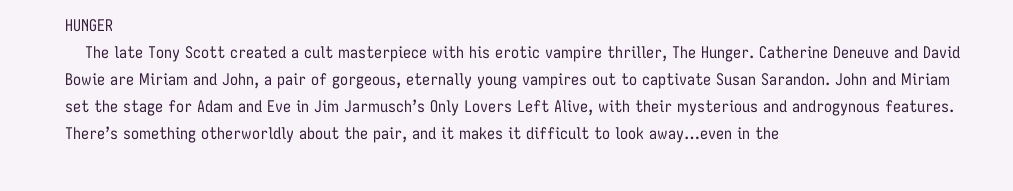HUNGER
    The late Tony Scott created a cult masterpiece with his erotic vampire thriller, The Hunger. Catherine Deneuve and David Bowie are Miriam and John, a pair of gorgeous, eternally young vampires out to captivate Susan Sarandon. John and Miriam set the stage for Adam and Eve in Jim Jarmusch’s Only Lovers Left Alive, with their mysterious and androgynous features. There’s something otherworldly about the pair, and it makes it difficult to look away…even in the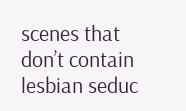scenes that don’t contain lesbian seduc